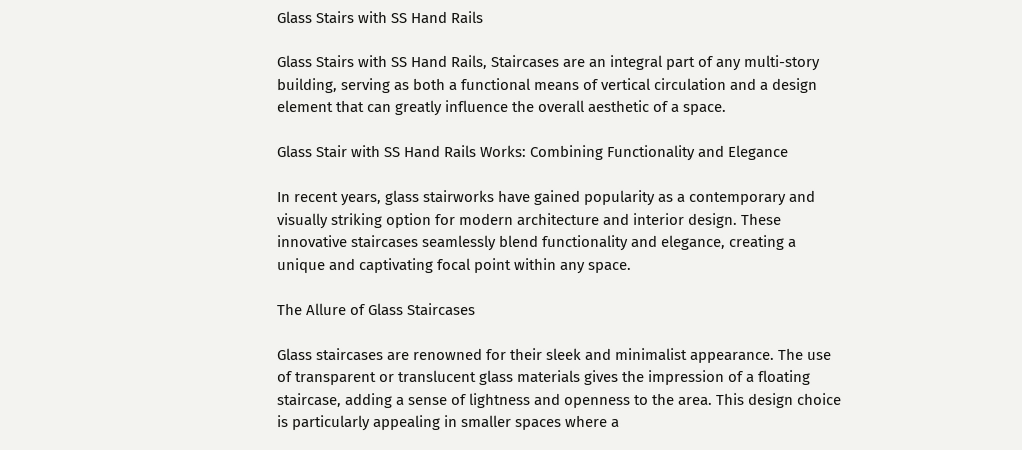Glass Stairs with SS Hand Rails

Glass Stairs with SS Hand Rails, Staircases are an integral part of any multi-story building, serving as both a functional means of vertical circulation and a design element that can greatly influence the overall aesthetic of a space.

Glass Stair with SS Hand Rails Works: Combining Functionality and Elegance

In recent years, glass stairworks have gained popularity as a contemporary and visually striking option for modern architecture and interior design. These innovative staircases seamlessly blend functionality and elegance, creating a unique and captivating focal point within any space.

The Allure of Glass Staircases

Glass staircases are renowned for their sleek and minimalist appearance. The use of transparent or translucent glass materials gives the impression of a floating staircase, adding a sense of lightness and openness to the area. This design choice is particularly appealing in smaller spaces where a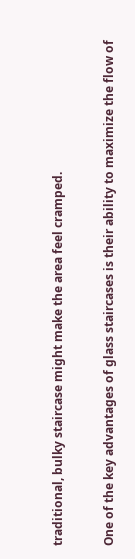traditional, bulky staircase might make the area feel cramped.

One of the key advantages of glass staircases is their ability to maximize the flow of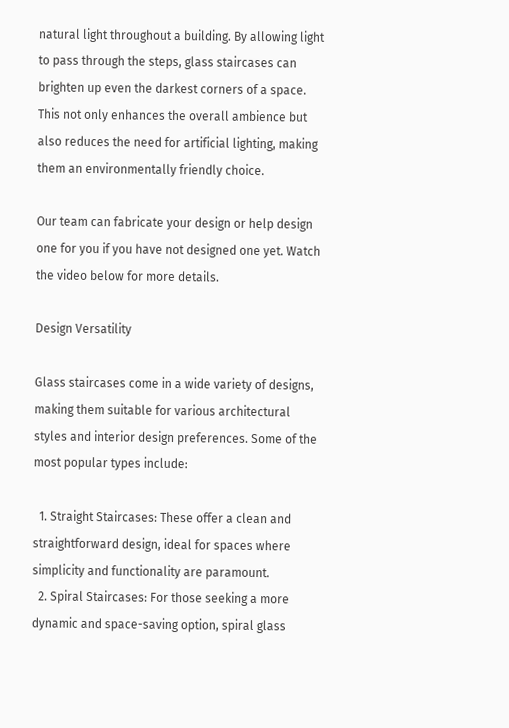natural light throughout a building. By allowing light to pass through the steps, glass staircases can brighten up even the darkest corners of a space. This not only enhances the overall ambience but also reduces the need for artificial lighting, making them an environmentally friendly choice.

Our team can fabricate your design or help design one for you if you have not designed one yet. Watch the video below for more details.

Design Versatility

Glass staircases come in a wide variety of designs, making them suitable for various architectural styles and interior design preferences. Some of the most popular types include:

  1. Straight Staircases: These offer a clean and straightforward design, ideal for spaces where simplicity and functionality are paramount.
  2. Spiral Staircases: For those seeking a more dynamic and space-saving option, spiral glass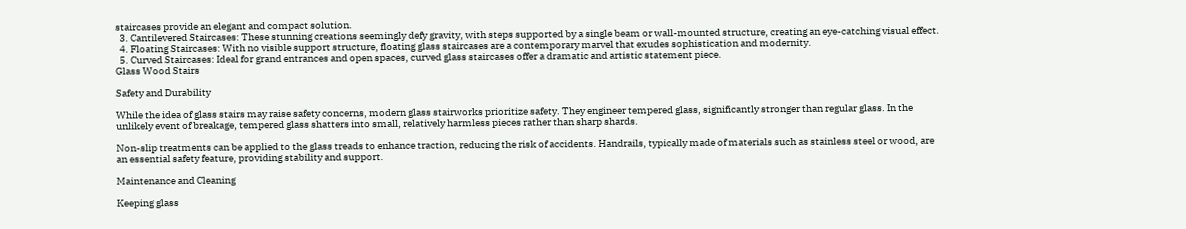staircases provide an elegant and compact solution.
  3. Cantilevered Staircases: These stunning creations seemingly defy gravity, with steps supported by a single beam or wall-mounted structure, creating an eye-catching visual effect.
  4. Floating Staircases: With no visible support structure, floating glass staircases are a contemporary marvel that exudes sophistication and modernity.
  5. Curved Staircases: Ideal for grand entrances and open spaces, curved glass staircases offer a dramatic and artistic statement piece.
Glass Wood Stairs

Safety and Durability

While the idea of glass stairs may raise safety concerns, modern glass stairworks prioritize safety. They engineer tempered glass, significantly stronger than regular glass. In the unlikely event of breakage, tempered glass shatters into small, relatively harmless pieces rather than sharp shards.

Non-slip treatments can be applied to the glass treads to enhance traction, reducing the risk of accidents. Handrails, typically made of materials such as stainless steel or wood, are an essential safety feature, providing stability and support.

Maintenance and Cleaning

Keeping glass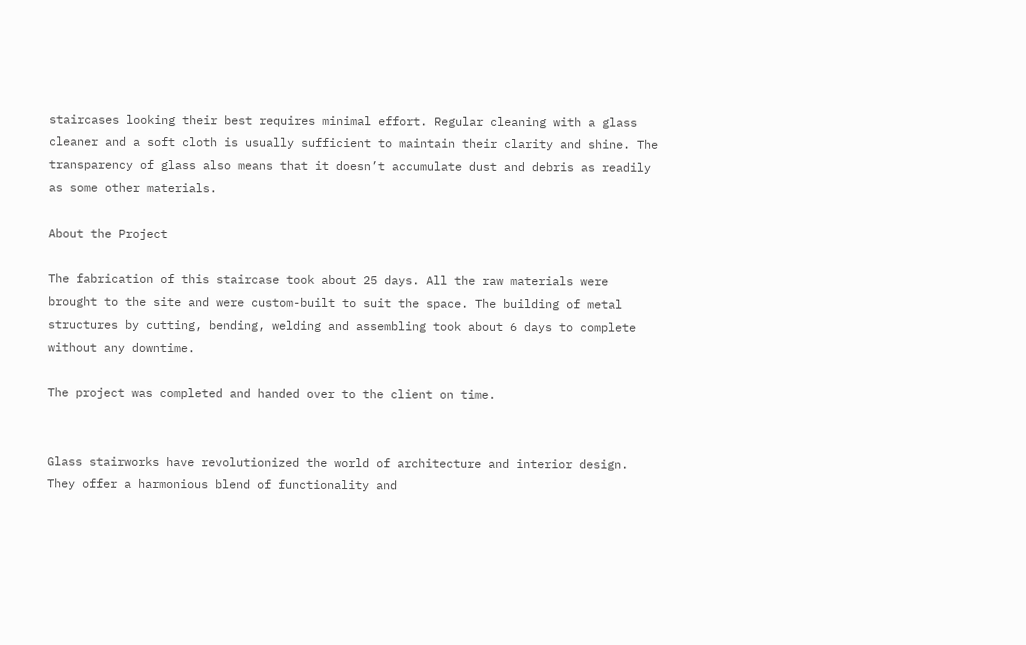staircases looking their best requires minimal effort. Regular cleaning with a glass cleaner and a soft cloth is usually sufficient to maintain their clarity and shine. The transparency of glass also means that it doesn’t accumulate dust and debris as readily as some other materials.

About the Project

The fabrication of this staircase took about 25 days. All the raw materials were brought to the site and were custom-built to suit the space. The building of metal structures by cutting, bending, welding and assembling took about 6 days to complete without any downtime.

The project was completed and handed over to the client on time.


Glass stairworks have revolutionized the world of architecture and interior design. They offer a harmonious blend of functionality and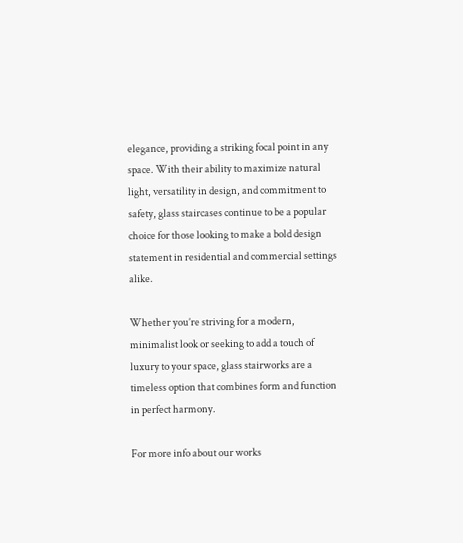elegance, providing a striking focal point in any space. With their ability to maximize natural light, versatility in design, and commitment to safety, glass staircases continue to be a popular choice for those looking to make a bold design statement in residential and commercial settings alike.

Whether you’re striving for a modern, minimalist look or seeking to add a touch of luxury to your space, glass stairworks are a timeless option that combines form and function in perfect harmony.

For more info about our works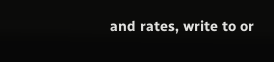and rates, write to or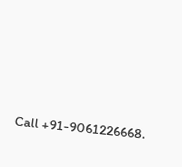Call +91-9061226668.